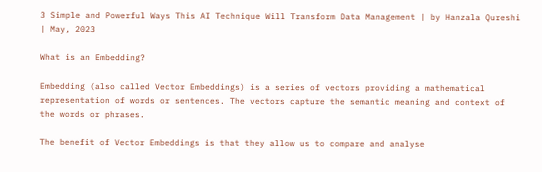3 Simple and Powerful Ways This AI Technique Will Transform Data Management | by Hanzala Qureshi | May, 2023

What is an Embedding?

Embedding (also called Vector Embeddings) is a series of vectors providing a mathematical representation of words or sentences. The vectors capture the semantic meaning and context of the words or phrases.

The benefit of Vector Embeddings is that they allow us to compare and analyse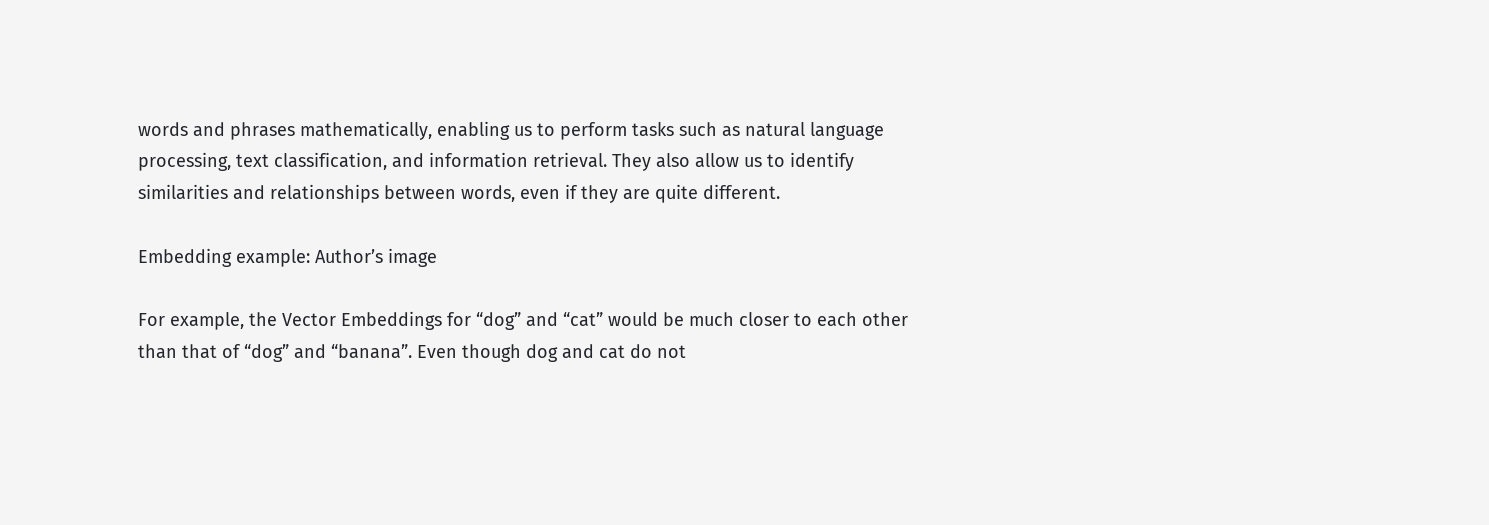words and phrases mathematically, enabling us to perform tasks such as natural language processing, text classification, and information retrieval. They also allow us to identify similarities and relationships between words, even if they are quite different.

Embedding example: Author’s image

For example, the Vector Embeddings for “dog” and “cat” would be much closer to each other than that of “dog” and “banana”. Even though dog and cat do not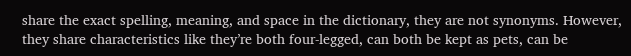share the exact spelling, meaning, and space in the dictionary, they are not synonyms. However, they share characteristics like they’re both four-legged, can both be kept as pets, can be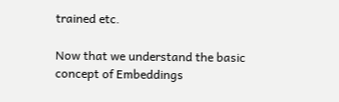trained etc.

Now that we understand the basic concept of Embeddings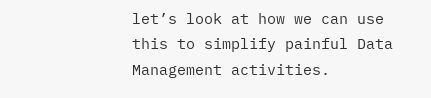let’s look at how we can use this to simplify painful Data Management activities.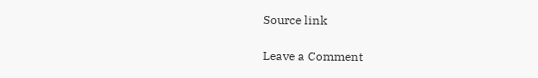Source link

Leave a Comment